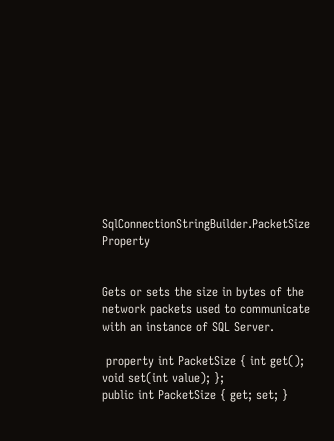SqlConnectionStringBuilder.PacketSize Property


Gets or sets the size in bytes of the network packets used to communicate with an instance of SQL Server.

 property int PacketSize { int get(); void set(int value); };
public int PacketSize { get; set; }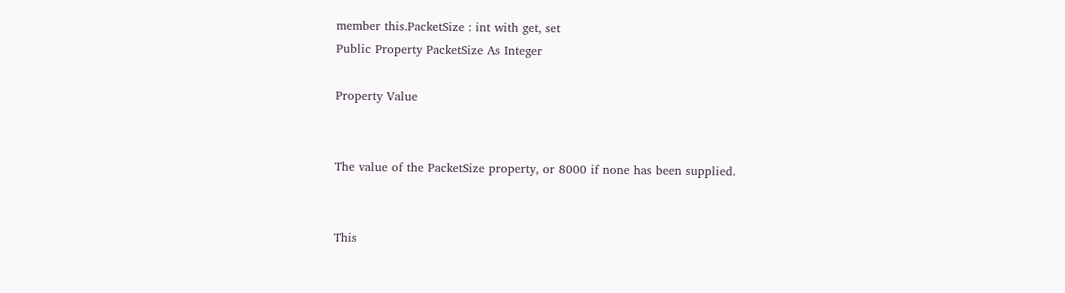member this.PacketSize : int with get, set
Public Property PacketSize As Integer

Property Value


The value of the PacketSize property, or 8000 if none has been supplied.


This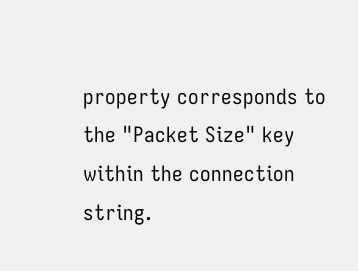property corresponds to the "Packet Size" key within the connection string.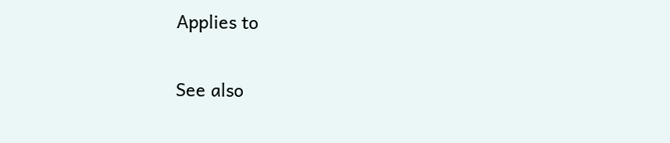Applies to

See also